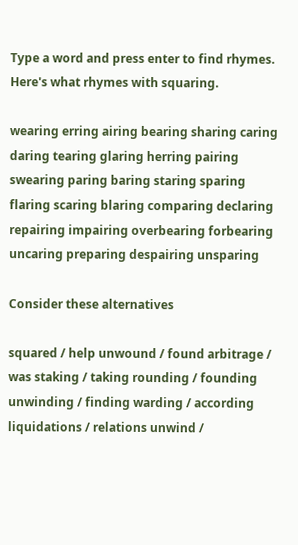Type a word and press enter to find rhymes.
Here's what rhymes with squaring.

wearing erring airing bearing sharing caring daring tearing glaring herring pairing swearing paring baring staring sparing flaring scaring blaring comparing declaring repairing impairing overbearing forbearing uncaring preparing despairing unsparing

Consider these alternatives

squared / help unwound / found arbitrage / was staking / taking rounding / founding unwinding / finding warding / according liquidations / relations unwind /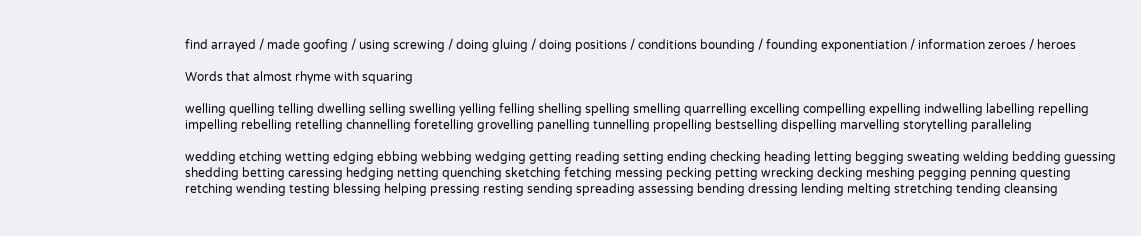find arrayed / made goofing / using screwing / doing gluing / doing positions / conditions bounding / founding exponentiation / information zeroes / heroes

Words that almost rhyme with squaring

welling quelling telling dwelling selling swelling yelling felling shelling spelling smelling quarrelling excelling compelling expelling indwelling labelling repelling impelling rebelling retelling channelling foretelling grovelling panelling tunnelling propelling bestselling dispelling marvelling storytelling paralleling

wedding etching wetting edging ebbing webbing wedging getting reading setting ending checking heading letting begging sweating welding bedding guessing shedding betting caressing hedging netting quenching sketching fetching messing pecking petting wrecking decking meshing pegging penning questing retching wending testing blessing helping pressing resting sending spreading assessing bending dressing lending melting stretching tending cleansing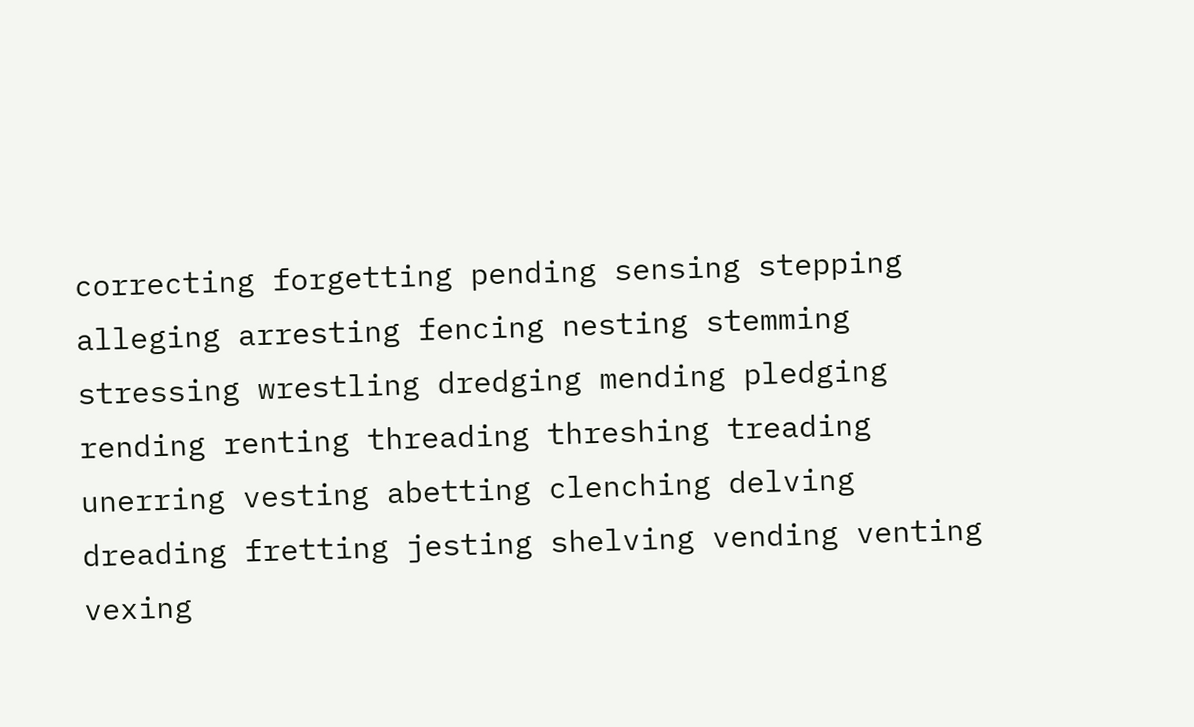correcting forgetting pending sensing stepping alleging arresting fencing nesting stemming stressing wrestling dredging mending pledging rending renting threading threshing treading unerring vesting abetting clenching delving dreading fretting jesting shelving vending venting vexing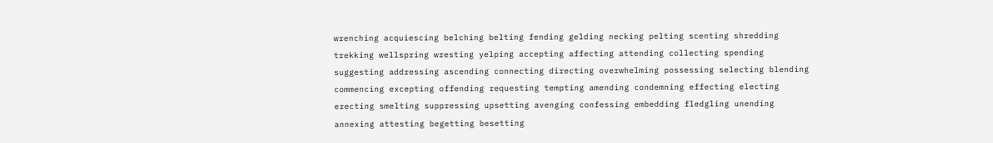wrenching acquiescing belching belting fending gelding necking pelting scenting shredding trekking wellspring wresting yelping accepting affecting attending collecting spending suggesting addressing ascending connecting directing overwhelming possessing selecting blending commencing excepting offending requesting tempting amending condemning effecting electing erecting smelting suppressing upsetting avenging confessing embedding fledgling unending annexing attesting begetting besetting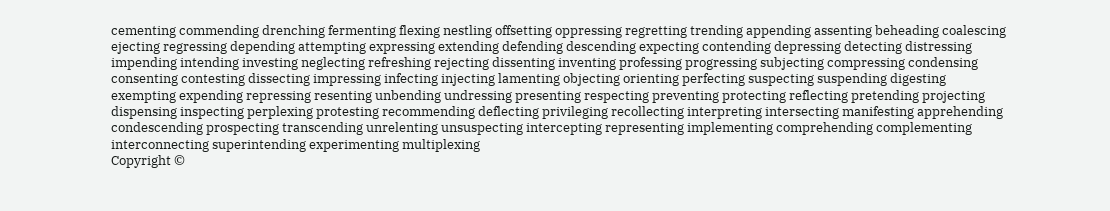cementing commending drenching fermenting flexing nestling offsetting oppressing regretting trending appending assenting beheading coalescing ejecting regressing depending attempting expressing extending defending descending expecting contending depressing detecting distressing impending intending investing neglecting refreshing rejecting dissenting inventing professing progressing subjecting compressing condensing consenting contesting dissecting impressing infecting injecting lamenting objecting orienting perfecting suspecting suspending digesting exempting expending repressing resenting unbending undressing presenting respecting preventing protecting reflecting pretending projecting dispensing inspecting perplexing protesting recommending deflecting privileging recollecting interpreting intersecting manifesting apprehending condescending prospecting transcending unrelenting unsuspecting intercepting representing implementing comprehending complementing interconnecting superintending experimenting multiplexing
Copyright ©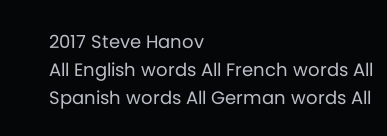2017 Steve Hanov
All English words All French words All Spanish words All German words All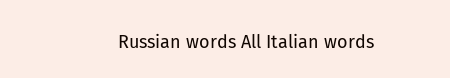Russian words All Italian words